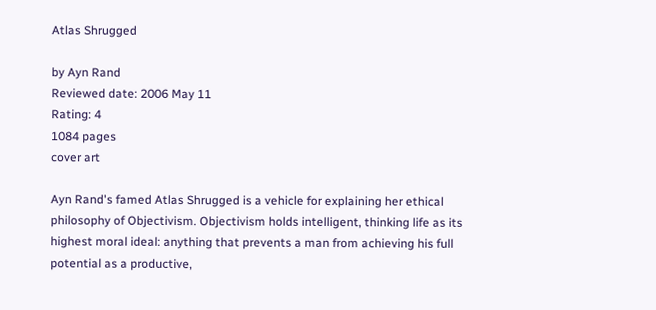Atlas Shrugged

by Ayn Rand
Reviewed date: 2006 May 11
Rating: 4
1084 pages
cover art

Ayn Rand's famed Atlas Shrugged is a vehicle for explaining her ethical philosophy of Objectivism. Objectivism holds intelligent, thinking life as its highest moral ideal: anything that prevents a man from achieving his full potential as a productive,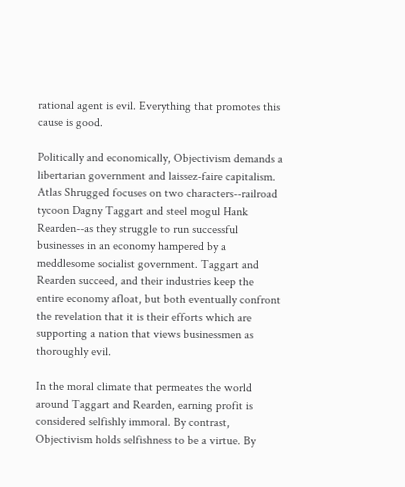rational agent is evil. Everything that promotes this cause is good.

Politically and economically, Objectivism demands a libertarian government and laissez-faire capitalism. Atlas Shrugged focuses on two characters--railroad tycoon Dagny Taggart and steel mogul Hank Rearden--as they struggle to run successful businesses in an economy hampered by a meddlesome socialist government. Taggart and Rearden succeed, and their industries keep the entire economy afloat, but both eventually confront the revelation that it is their efforts which are supporting a nation that views businessmen as thoroughly evil.

In the moral climate that permeates the world around Taggart and Rearden, earning profit is considered selfishly immoral. By contrast, Objectivism holds selfishness to be a virtue. By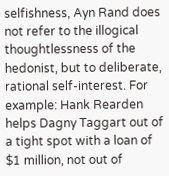selfishness, Ayn Rand does not refer to the illogical thoughtlessness of the hedonist, but to deliberate, rational self-interest. For example: Hank Rearden helps Dagny Taggart out of a tight spot with a loan of $1 million, not out of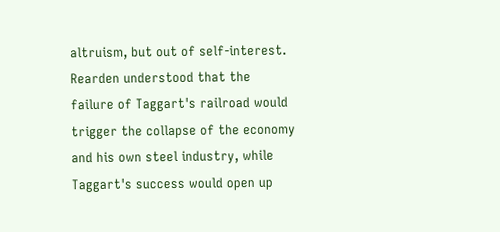altruism, but out of self-interest. Rearden understood that the failure of Taggart's railroad would trigger the collapse of the economy and his own steel industry, while Taggart's success would open up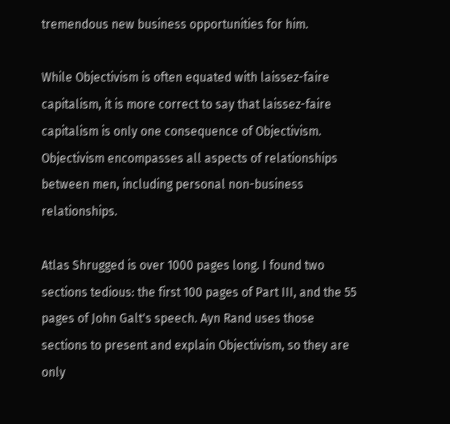tremendous new business opportunities for him.

While Objectivism is often equated with laissez-faire capitalism, it is more correct to say that laissez-faire capitalism is only one consequence of Objectivism. Objectivism encompasses all aspects of relationships between men, including personal non-business relationships.

Atlas Shrugged is over 1000 pages long. I found two sections tedious: the first 100 pages of Part III, and the 55 pages of John Galt's speech. Ayn Rand uses those sections to present and explain Objectivism, so they are only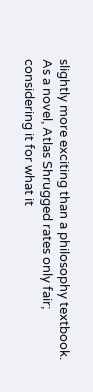slightly more exciting than a philosophy textbook. As a novel, Atlas Shrugged rates only fair; considering it for what it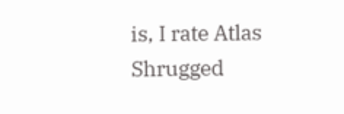is, I rate Atlas Shrugged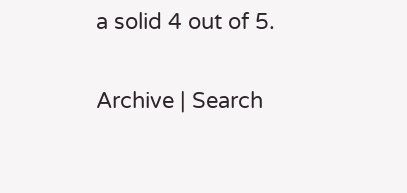a solid 4 out of 5.

Archive | Search